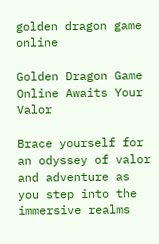golden dragon game online

Golden Dragon Game Online Awaits Your Valor

Brace yourself for an odyssey of valor and adventure as you step into the immersive realms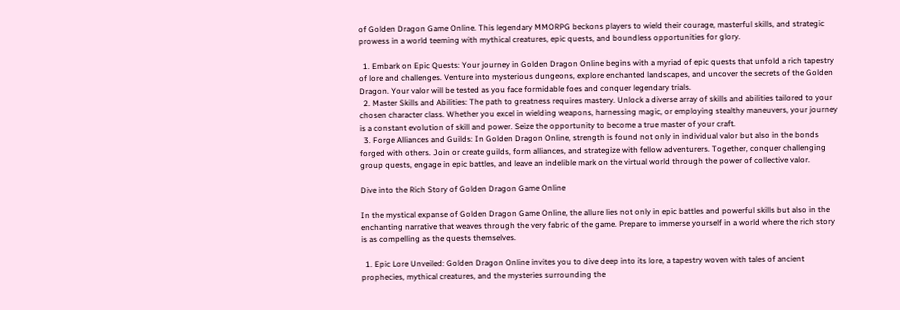of Golden Dragon Game Online. This legendary MMORPG beckons players to wield their courage, masterful skills, and strategic prowess in a world teeming with mythical creatures, epic quests, and boundless opportunities for glory.

  1. Embark on Epic Quests: Your journey in Golden Dragon Online begins with a myriad of epic quests that unfold a rich tapestry of lore and challenges. Venture into mysterious dungeons, explore enchanted landscapes, and uncover the secrets of the Golden Dragon. Your valor will be tested as you face formidable foes and conquer legendary trials.
  2. Master Skills and Abilities: The path to greatness requires mastery. Unlock a diverse array of skills and abilities tailored to your chosen character class. Whether you excel in wielding weapons, harnessing magic, or employing stealthy maneuvers, your journey is a constant evolution of skill and power. Seize the opportunity to become a true master of your craft.
  3. Forge Alliances and Guilds: In Golden Dragon Online, strength is found not only in individual valor but also in the bonds forged with others. Join or create guilds, form alliances, and strategize with fellow adventurers. Together, conquer challenging group quests, engage in epic battles, and leave an indelible mark on the virtual world through the power of collective valor.

Dive into the Rich Story of Golden Dragon Game Online

In the mystical expanse of Golden Dragon Game Online, the allure lies not only in epic battles and powerful skills but also in the enchanting narrative that weaves through the very fabric of the game. Prepare to immerse yourself in a world where the rich story is as compelling as the quests themselves.

  1. Epic Lore Unveiled: Golden Dragon Online invites you to dive deep into its lore, a tapestry woven with tales of ancient prophecies, mythical creatures, and the mysteries surrounding the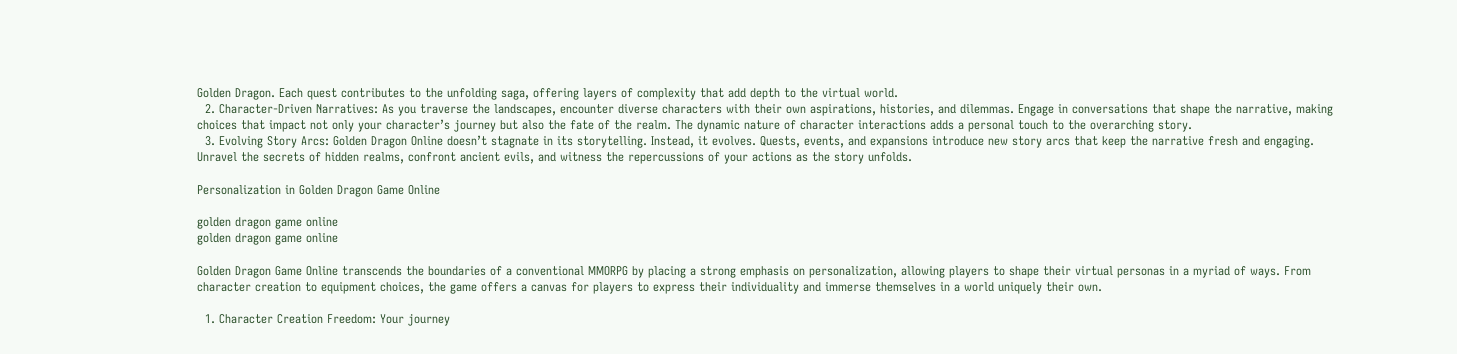Golden Dragon. Each quest contributes to the unfolding saga, offering layers of complexity that add depth to the virtual world.
  2. Character-Driven Narratives: As you traverse the landscapes, encounter diverse characters with their own aspirations, histories, and dilemmas. Engage in conversations that shape the narrative, making choices that impact not only your character’s journey but also the fate of the realm. The dynamic nature of character interactions adds a personal touch to the overarching story.
  3. Evolving Story Arcs: Golden Dragon Online doesn’t stagnate in its storytelling. Instead, it evolves. Quests, events, and expansions introduce new story arcs that keep the narrative fresh and engaging. Unravel the secrets of hidden realms, confront ancient evils, and witness the repercussions of your actions as the story unfolds.

Personalization in Golden Dragon Game Online

golden dragon game online
golden dragon game online

Golden Dragon Game Online transcends the boundaries of a conventional MMORPG by placing a strong emphasis on personalization, allowing players to shape their virtual personas in a myriad of ways. From character creation to equipment choices, the game offers a canvas for players to express their individuality and immerse themselves in a world uniquely their own.

  1. Character Creation Freedom: Your journey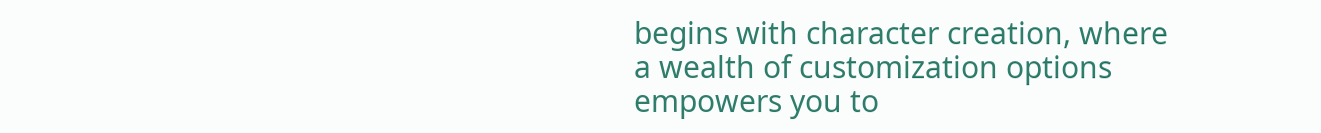begins with character creation, where a wealth of customization options empowers you to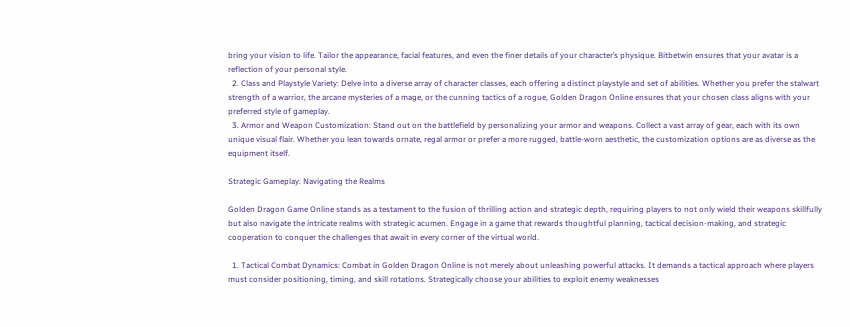bring your vision to life. Tailor the appearance, facial features, and even the finer details of your character’s physique. Bitbetwin ensures that your avatar is a reflection of your personal style.
  2. Class and Playstyle Variety: Delve into a diverse array of character classes, each offering a distinct playstyle and set of abilities. Whether you prefer the stalwart strength of a warrior, the arcane mysteries of a mage, or the cunning tactics of a rogue, Golden Dragon Online ensures that your chosen class aligns with your preferred style of gameplay.
  3. Armor and Weapon Customization: Stand out on the battlefield by personalizing your armor and weapons. Collect a vast array of gear, each with its own unique visual flair. Whether you lean towards ornate, regal armor or prefer a more rugged, battle-worn aesthetic, the customization options are as diverse as the equipment itself.

Strategic Gameplay: Navigating the Realms

Golden Dragon Game Online stands as a testament to the fusion of thrilling action and strategic depth, requiring players to not only wield their weapons skillfully but also navigate the intricate realms with strategic acumen. Engage in a game that rewards thoughtful planning, tactical decision-making, and strategic cooperation to conquer the challenges that await in every corner of the virtual world.

  1. Tactical Combat Dynamics: Combat in Golden Dragon Online is not merely about unleashing powerful attacks. It demands a tactical approach where players must consider positioning, timing, and skill rotations. Strategically choose your abilities to exploit enemy weaknesses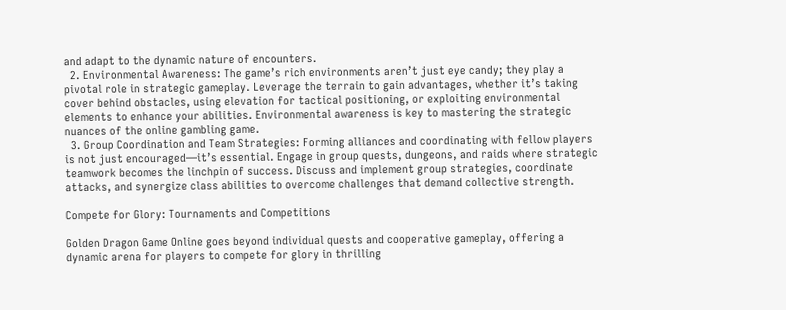and adapt to the dynamic nature of encounters.
  2. Environmental Awareness: The game’s rich environments aren’t just eye candy; they play a pivotal role in strategic gameplay. Leverage the terrain to gain advantages, whether it’s taking cover behind obstacles, using elevation for tactical positioning, or exploiting environmental elements to enhance your abilities. Environmental awareness is key to mastering the strategic nuances of the online gambling game.
  3. Group Coordination and Team Strategies: Forming alliances and coordinating with fellow players is not just encouraged—it’s essential. Engage in group quests, dungeons, and raids where strategic teamwork becomes the linchpin of success. Discuss and implement group strategies, coordinate attacks, and synergize class abilities to overcome challenges that demand collective strength.

Compete for Glory: Tournaments and Competitions

Golden Dragon Game Online goes beyond individual quests and cooperative gameplay, offering a dynamic arena for players to compete for glory in thrilling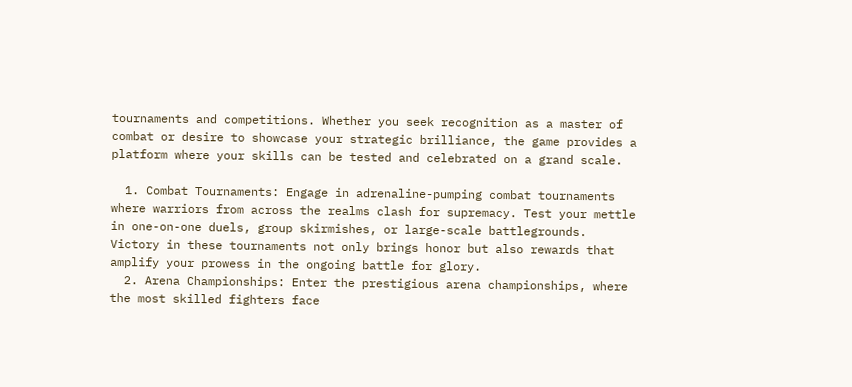tournaments and competitions. Whether you seek recognition as a master of combat or desire to showcase your strategic brilliance, the game provides a platform where your skills can be tested and celebrated on a grand scale.

  1. Combat Tournaments: Engage in adrenaline-pumping combat tournaments where warriors from across the realms clash for supremacy. Test your mettle in one-on-one duels, group skirmishes, or large-scale battlegrounds. Victory in these tournaments not only brings honor but also rewards that amplify your prowess in the ongoing battle for glory.
  2. Arena Championships: Enter the prestigious arena championships, where the most skilled fighters face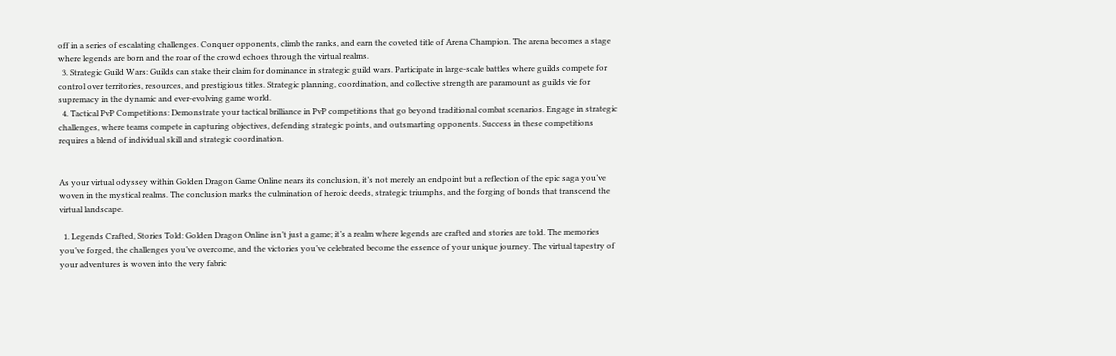off in a series of escalating challenges. Conquer opponents, climb the ranks, and earn the coveted title of Arena Champion. The arena becomes a stage where legends are born and the roar of the crowd echoes through the virtual realms.
  3. Strategic Guild Wars: Guilds can stake their claim for dominance in strategic guild wars. Participate in large-scale battles where guilds compete for control over territories, resources, and prestigious titles. Strategic planning, coordination, and collective strength are paramount as guilds vie for supremacy in the dynamic and ever-evolving game world.
  4. Tactical PvP Competitions: Demonstrate your tactical brilliance in PvP competitions that go beyond traditional combat scenarios. Engage in strategic challenges, where teams compete in capturing objectives, defending strategic points, and outsmarting opponents. Success in these competitions requires a blend of individual skill and strategic coordination.


As your virtual odyssey within Golden Dragon Game Online nears its conclusion, it’s not merely an endpoint but a reflection of the epic saga you’ve woven in the mystical realms. The conclusion marks the culmination of heroic deeds, strategic triumphs, and the forging of bonds that transcend the virtual landscape.

  1. Legends Crafted, Stories Told: Golden Dragon Online isn’t just a game; it’s a realm where legends are crafted and stories are told. The memories you’ve forged, the challenges you’ve overcome, and the victories you’ve celebrated become the essence of your unique journey. The virtual tapestry of your adventures is woven into the very fabric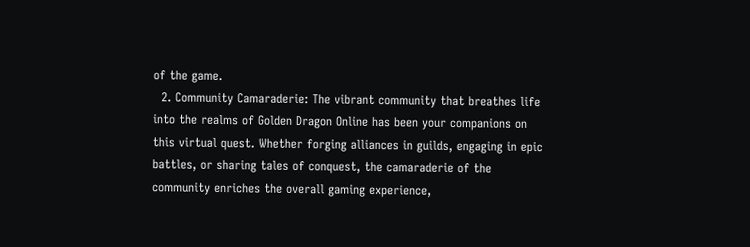of the game.
  2. Community Camaraderie: The vibrant community that breathes life into the realms of Golden Dragon Online has been your companions on this virtual quest. Whether forging alliances in guilds, engaging in epic battles, or sharing tales of conquest, the camaraderie of the community enriches the overall gaming experience,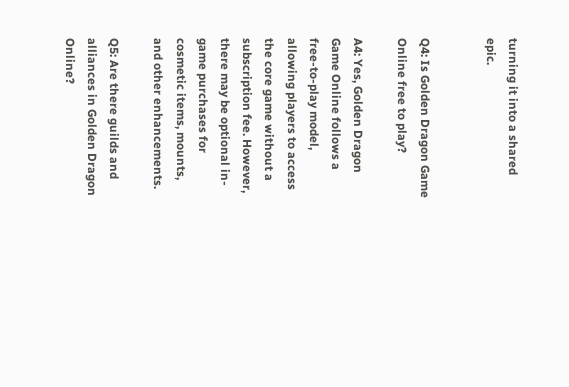turning it into a shared epic.


Q4: Is Golden Dragon Game Online free to play?

A4: Yes, Golden Dragon Game Online follows a free-to-play model, allowing players to access the core game without a subscription fee. However, there may be optional in-game purchases for cosmetic items, mounts, and other enhancements.

Q5: Are there guilds and alliances in Golden Dragon Online?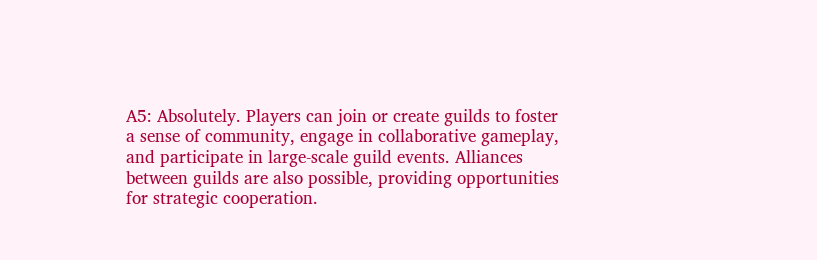A5: Absolutely. Players can join or create guilds to foster a sense of community, engage in collaborative gameplay, and participate in large-scale guild events. Alliances between guilds are also possible, providing opportunities for strategic cooperation.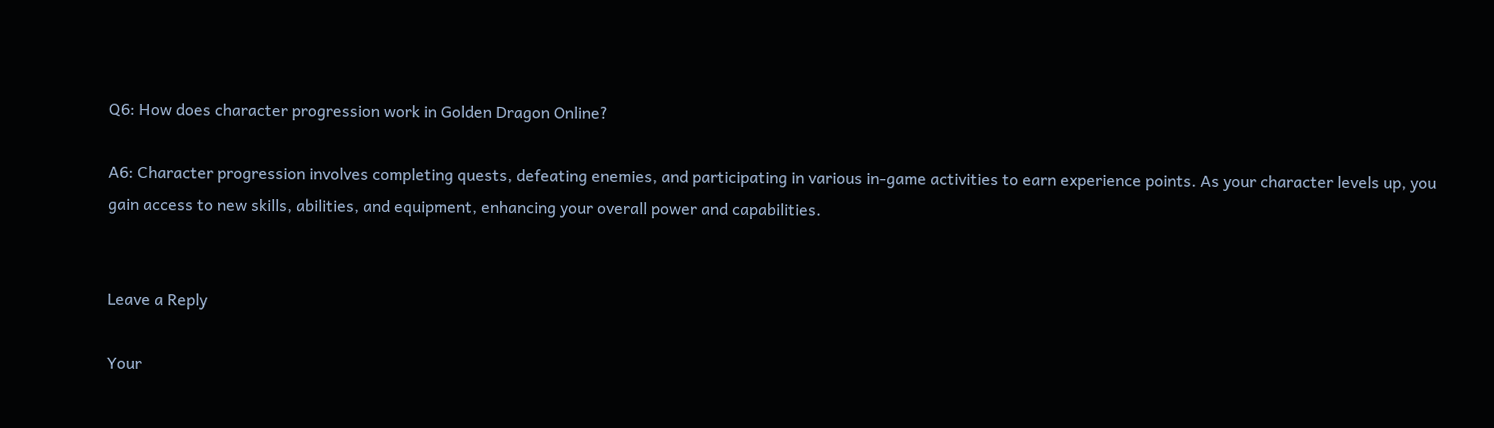Q6: How does character progression work in Golden Dragon Online?

A6: Character progression involves completing quests, defeating enemies, and participating in various in-game activities to earn experience points. As your character levels up, you gain access to new skills, abilities, and equipment, enhancing your overall power and capabilities.


Leave a Reply

Your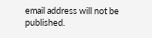email address will not be published.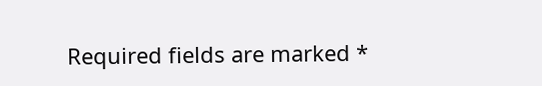Required fields are marked *